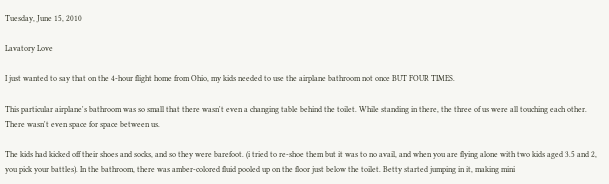Tuesday, June 15, 2010

Lavatory Love

I just wanted to say that on the 4-hour flight home from Ohio, my kids needed to use the airplane bathroom not once BUT FOUR TIMES.

This particular airplane's bathroom was so small that there wasn't even a changing table behind the toilet. While standing in there, the three of us were all touching each other. There wasn't even space for space between us.

The kids had kicked off their shoes and socks, and so they were barefoot. (i tried to re-shoe them but it was to no avail, and when you are flying alone with two kids aged 3.5 and 2, you pick your battles). In the bathroom, there was amber-colored fluid pooled up on the floor just below the toilet. Betty started jumping in it, making mini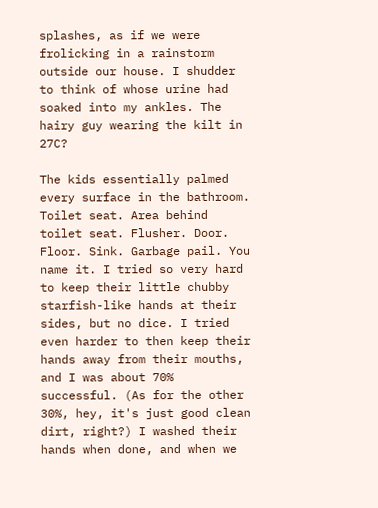splashes, as if we were frolicking in a rainstorm outside our house. I shudder to think of whose urine had soaked into my ankles. The hairy guy wearing the kilt in 27C?

The kids essentially palmed every surface in the bathroom. Toilet seat. Area behind toilet seat. Flusher. Door. Floor. Sink. Garbage pail. You name it. I tried so very hard to keep their little chubby starfish-like hands at their sides, but no dice. I tried even harder to then keep their hands away from their mouths, and I was about 70% successful. (As for the other 30%, hey, it's just good clean dirt, right?) I washed their hands when done, and when we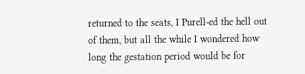returned to the seats, I Purell-ed the hell out of them, but all the while I wondered how long the gestation period would be for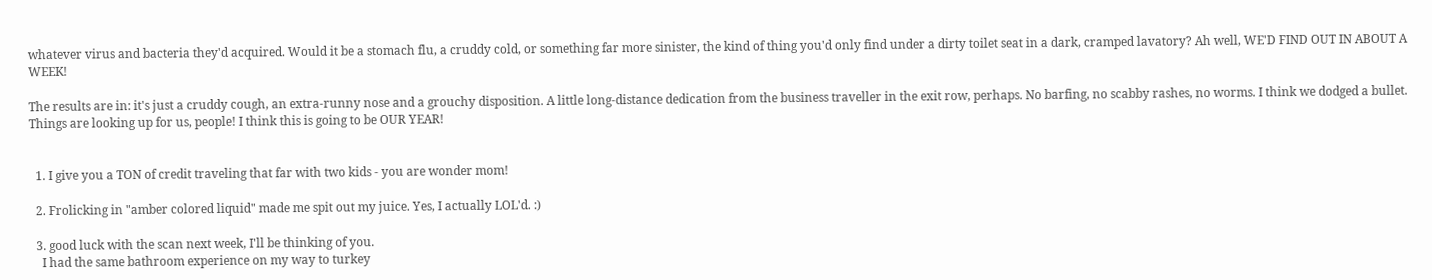whatever virus and bacteria they'd acquired. Would it be a stomach flu, a cruddy cold, or something far more sinister, the kind of thing you'd only find under a dirty toilet seat in a dark, cramped lavatory? Ah well, WE'D FIND OUT IN ABOUT A WEEK!

The results are in: it's just a cruddy cough, an extra-runny nose and a grouchy disposition. A little long-distance dedication from the business traveller in the exit row, perhaps. No barfing, no scabby rashes, no worms. I think we dodged a bullet. Things are looking up for us, people! I think this is going to be OUR YEAR!


  1. I give you a TON of credit traveling that far with two kids - you are wonder mom!

  2. Frolicking in "amber colored liquid" made me spit out my juice. Yes, I actually LOL'd. :)

  3. good luck with the scan next week, I'll be thinking of you.
    I had the same bathroom experience on my way to turkey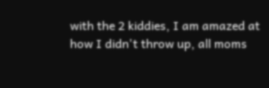with the 2 kiddies, I am amazed at how I didn't throw up, all moms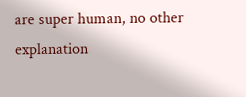are super human, no other explanation